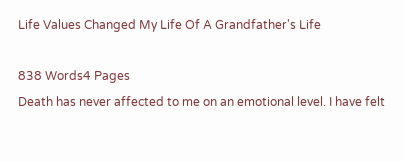Life Values Changed My Life Of A Grandfather's Life

838 Words4 Pages
Death has never affected to me on an emotional level. I have felt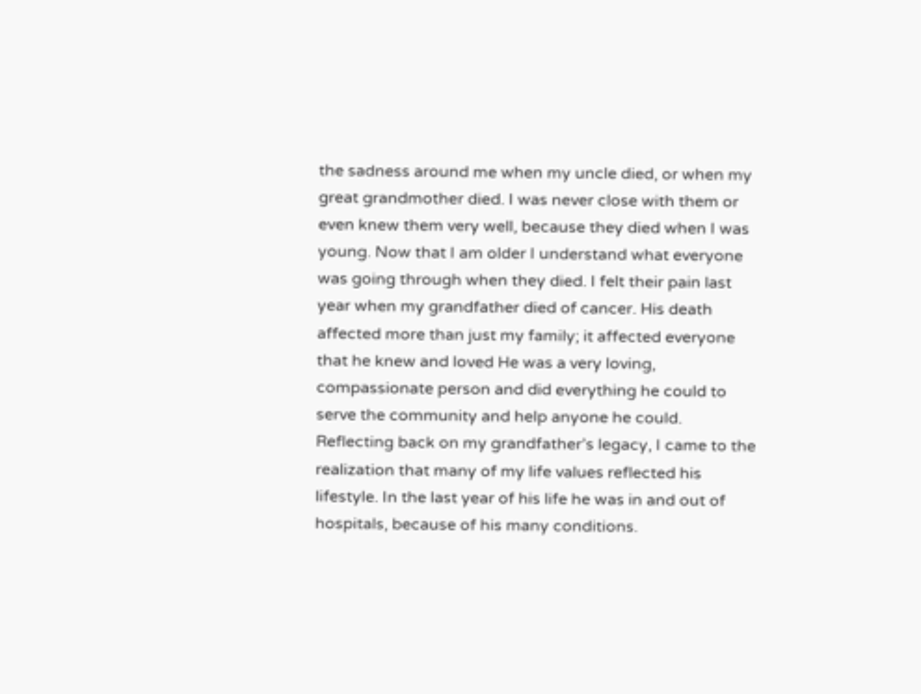the sadness around me when my uncle died, or when my great grandmother died. I was never close with them or even knew them very well, because they died when I was young. Now that I am older I understand what everyone was going through when they died. I felt their pain last year when my grandfather died of cancer. His death affected more than just my family; it affected everyone that he knew and loved He was a very loving, compassionate person and did everything he could to serve the community and help anyone he could. Reflecting back on my grandfather’s legacy, I came to the realization that many of my life values reflected his lifestyle. In the last year of his life he was in and out of hospitals, because of his many conditions.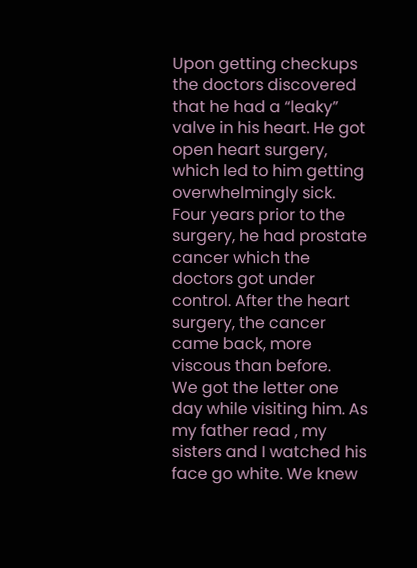Upon getting checkups the doctors discovered that he had a “leaky” valve in his heart. He got open heart surgery, which led to him getting overwhelmingly sick. Four years prior to the surgery, he had prostate cancer which the doctors got under control. After the heart surgery, the cancer came back, more viscous than before.
We got the letter one day while visiting him. As my father read , my sisters and I watched his face go white. We knew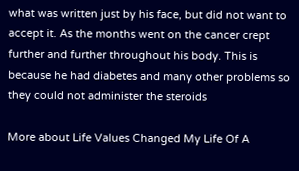what was written just by his face, but did not want to accept it. As the months went on the cancer crept further and further throughout his body. This is because he had diabetes and many other problems so they could not administer the steroids

More about Life Values Changed My Life Of A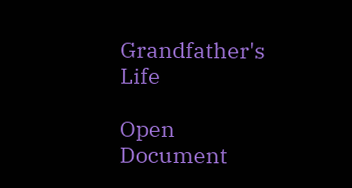Grandfather's Life

Open Document